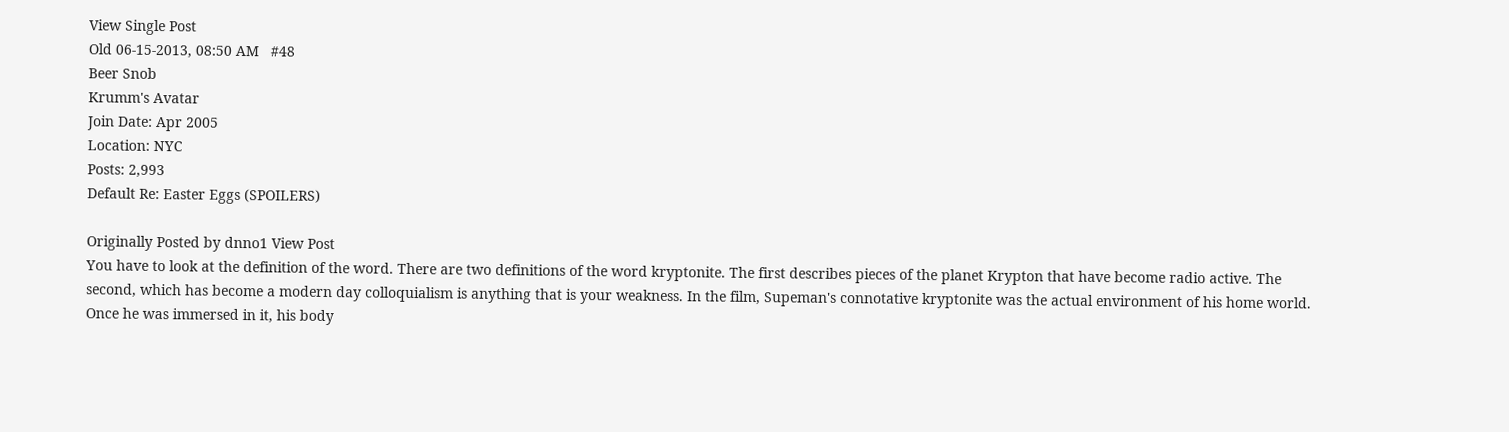View Single Post
Old 06-15-2013, 08:50 AM   #48
Beer Snob
Krumm's Avatar
Join Date: Apr 2005
Location: NYC
Posts: 2,993
Default Re: Easter Eggs (SPOILERS)

Originally Posted by dnno1 View Post
You have to look at the definition of the word. There are two definitions of the word kryptonite. The first describes pieces of the planet Krypton that have become radio active. The second, which has become a modern day colloquialism is anything that is your weakness. In the film, Supeman's connotative kryptonite was the actual environment of his home world. Once he was immersed in it, his body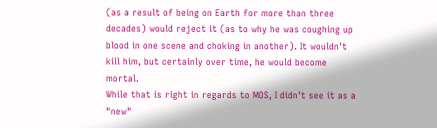(as a result of being on Earth for more than three decades) would reject it (as to why he was coughing up blood in one scene and choking in another). It wouldn't kill him, but certainly over time, he would become mortal.
While that is right in regards to MOS, I didn't see it as a "new"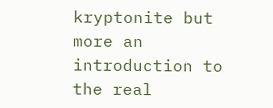kryptonite but more an introduction to the real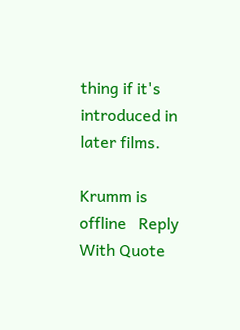thing if it's introduced in later films.

Krumm is offline   Reply With Quote